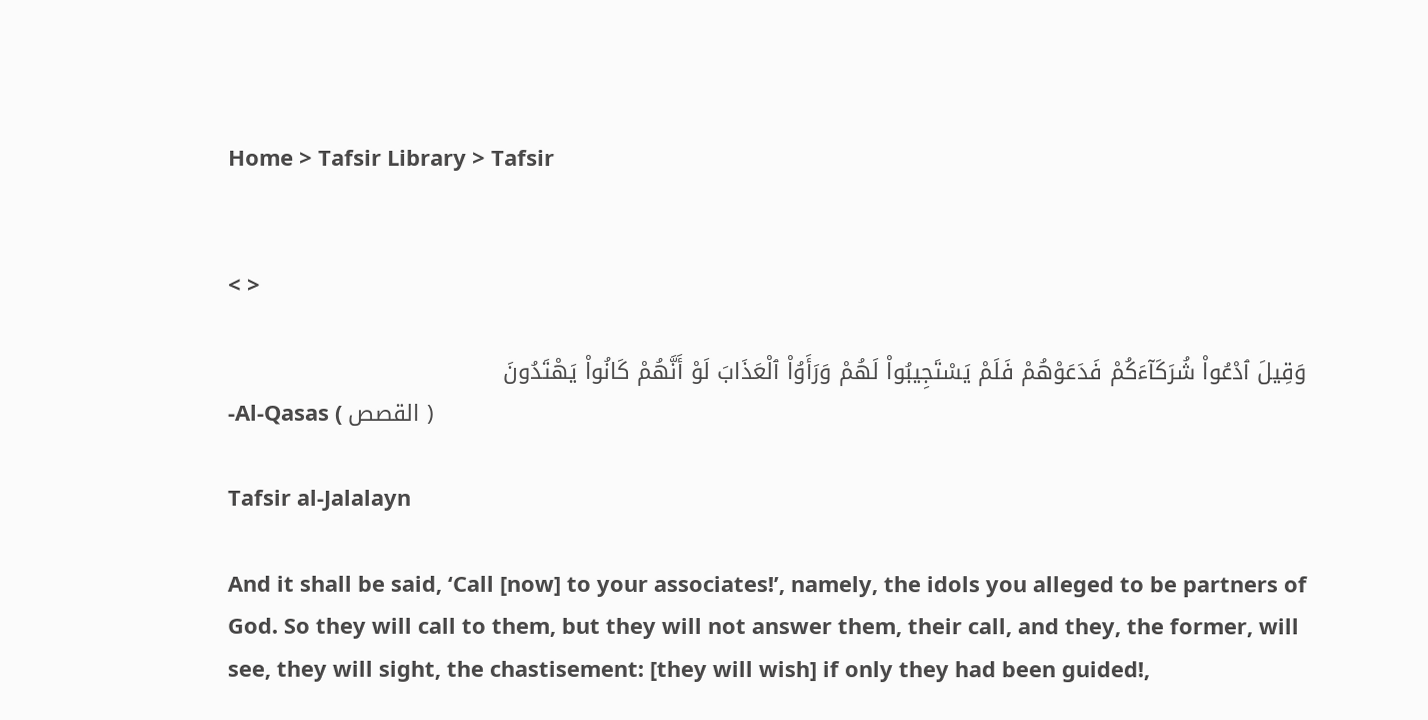Home > Tafsir Library > Tafsir


< >

وَقِيلَ ٱدْعُواْ شُرَكَآءَكُمْ فَدَعَوْهُمْ فَلَمْ يَسْتَجِيبُواْ لَهُمْ وَرَأَوُاْ ٱلْعَذَابَ لَوْ أَنَّهُمْ كَانُواْ يَهْتَدُونَ
-Al-Qasas ( القصص )

Tafsir al-Jalalayn

And it shall be said, ‘Call [now] to your associates!’, namely, the idols you alleged to be partners of God. So they will call to them, but they will not answer them, their call, and they, the former, will see, they will sight, the chastisement: [they will wish] if only they had been guided!,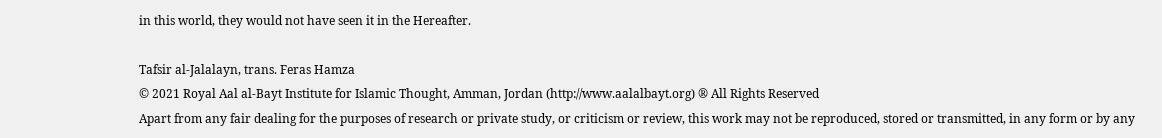in this world, they would not have seen it in the Hereafter.

Tafsir al-Jalalayn, trans. Feras Hamza
© 2021 Royal Aal al-Bayt Institute for Islamic Thought, Amman, Jordan (http://www.aalalbayt.org) ® All Rights Reserved
Apart from any fair dealing for the purposes of research or private study, or criticism or review, this work may not be reproduced, stored or transmitted, in any form or by any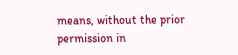means, without the prior permission in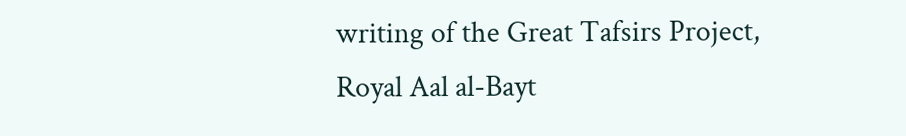writing of the Great Tafsirs Project, Royal Aal al-Bayt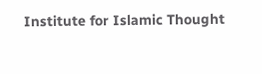Institute for Islamic Thought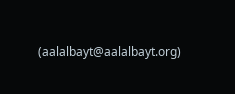(aalalbayt@aalalbayt.org)